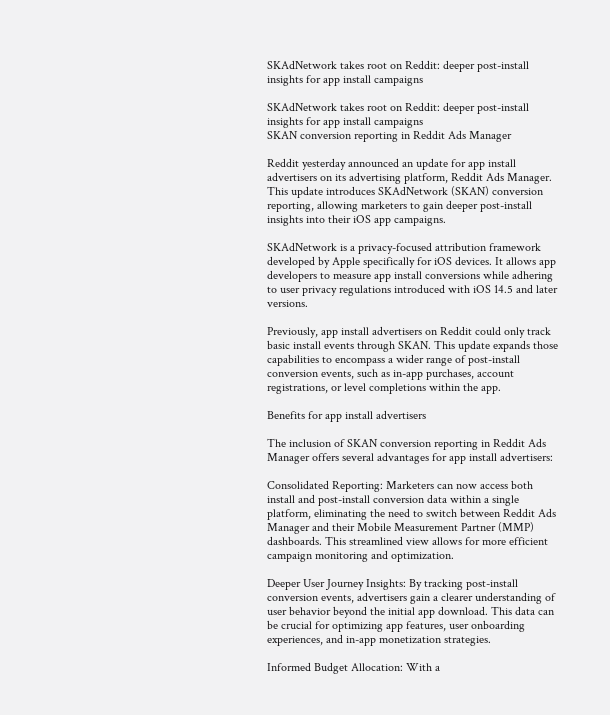SKAdNetwork takes root on Reddit: deeper post-install insights for app install campaigns

SKAdNetwork takes root on Reddit: deeper post-install insights for app install campaigns
SKAN conversion reporting in Reddit Ads Manager

Reddit yesterday announced an update for app install advertisers on its advertising platform, Reddit Ads Manager. This update introduces SKAdNetwork (SKAN) conversion reporting, allowing marketers to gain deeper post-install insights into their iOS app campaigns.

SKAdNetwork is a privacy-focused attribution framework developed by Apple specifically for iOS devices. It allows app developers to measure app install conversions while adhering to user privacy regulations introduced with iOS 14.5 and later versions.

Previously, app install advertisers on Reddit could only track basic install events through SKAN. This update expands those capabilities to encompass a wider range of post-install conversion events, such as in-app purchases, account registrations, or level completions within the app.

Benefits for app install advertisers

The inclusion of SKAN conversion reporting in Reddit Ads Manager offers several advantages for app install advertisers:

Consolidated Reporting: Marketers can now access both install and post-install conversion data within a single platform, eliminating the need to switch between Reddit Ads Manager and their Mobile Measurement Partner (MMP) dashboards. This streamlined view allows for more efficient campaign monitoring and optimization.

Deeper User Journey Insights: By tracking post-install conversion events, advertisers gain a clearer understanding of user behavior beyond the initial app download. This data can be crucial for optimizing app features, user onboarding experiences, and in-app monetization strategies.

Informed Budget Allocation: With a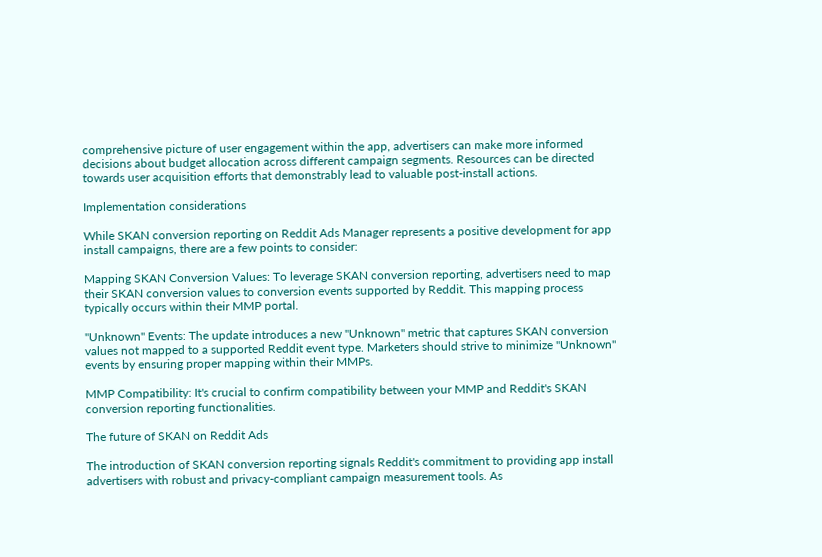comprehensive picture of user engagement within the app, advertisers can make more informed decisions about budget allocation across different campaign segments. Resources can be directed towards user acquisition efforts that demonstrably lead to valuable post-install actions.

Implementation considerations

While SKAN conversion reporting on Reddit Ads Manager represents a positive development for app install campaigns, there are a few points to consider:

Mapping SKAN Conversion Values: To leverage SKAN conversion reporting, advertisers need to map their SKAN conversion values to conversion events supported by Reddit. This mapping process typically occurs within their MMP portal.

"Unknown" Events: The update introduces a new "Unknown" metric that captures SKAN conversion values not mapped to a supported Reddit event type. Marketers should strive to minimize "Unknown" events by ensuring proper mapping within their MMPs.

MMP Compatibility: It's crucial to confirm compatibility between your MMP and Reddit's SKAN conversion reporting functionalities.

The future of SKAN on Reddit Ads

The introduction of SKAN conversion reporting signals Reddit's commitment to providing app install advertisers with robust and privacy-compliant campaign measurement tools. As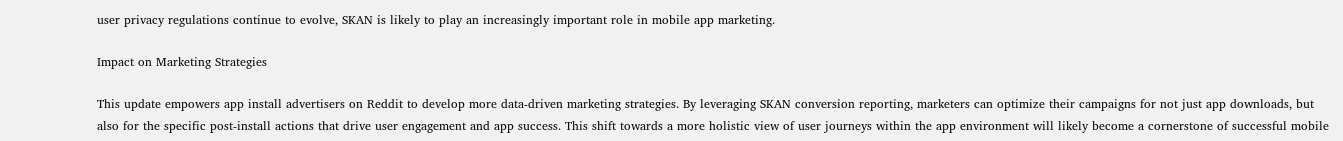user privacy regulations continue to evolve, SKAN is likely to play an increasingly important role in mobile app marketing.

Impact on Marketing Strategies

This update empowers app install advertisers on Reddit to develop more data-driven marketing strategies. By leveraging SKAN conversion reporting, marketers can optimize their campaigns for not just app downloads, but also for the specific post-install actions that drive user engagement and app success. This shift towards a more holistic view of user journeys within the app environment will likely become a cornerstone of successful mobile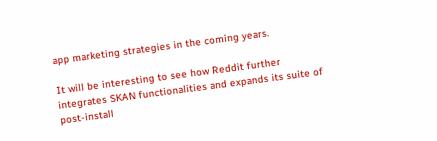app marketing strategies in the coming years.

It will be interesting to see how Reddit further integrates SKAN functionalities and expands its suite of post-install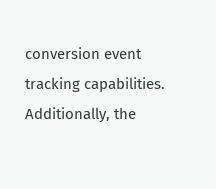conversion event tracking capabilities. Additionally, the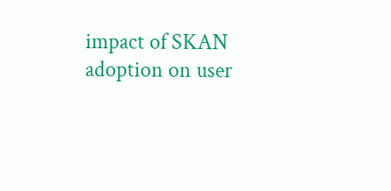impact of SKAN adoption on user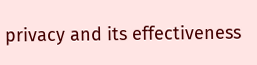privacy and its effectiveness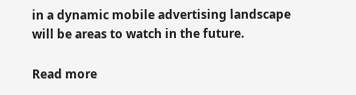in a dynamic mobile advertising landscape will be areas to watch in the future.

Read more